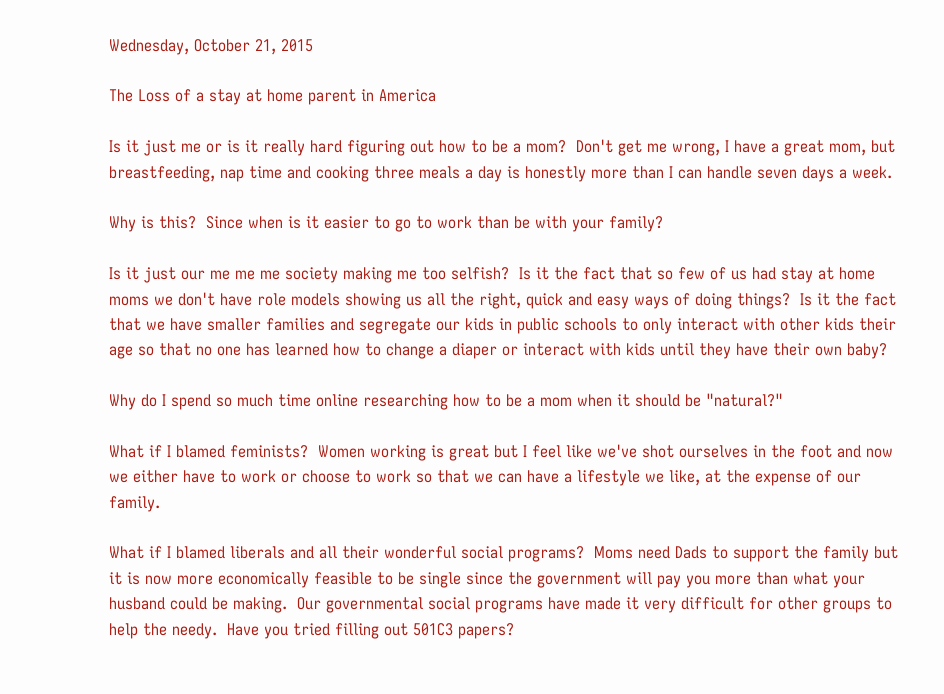Wednesday, October 21, 2015

The Loss of a stay at home parent in America

Is it just me or is it really hard figuring out how to be a mom?  Don't get me wrong, I have a great mom, but breastfeeding, nap time and cooking three meals a day is honestly more than I can handle seven days a week.

Why is this?  Since when is it easier to go to work than be with your family?

Is it just our me me me society making me too selfish?  Is it the fact that so few of us had stay at home moms we don't have role models showing us all the right, quick and easy ways of doing things?  Is it the fact that we have smaller families and segregate our kids in public schools to only interact with other kids their age so that no one has learned how to change a diaper or interact with kids until they have their own baby?

Why do I spend so much time online researching how to be a mom when it should be "natural?"

What if I blamed feminists?  Women working is great but I feel like we've shot ourselves in the foot and now we either have to work or choose to work so that we can have a lifestyle we like, at the expense of our family.

What if I blamed liberals and all their wonderful social programs?  Moms need Dads to support the family but it is now more economically feasible to be single since the government will pay you more than what your husband could be making.  Our governmental social programs have made it very difficult for other groups to help the needy.  Have you tried filling out 501C3 papers?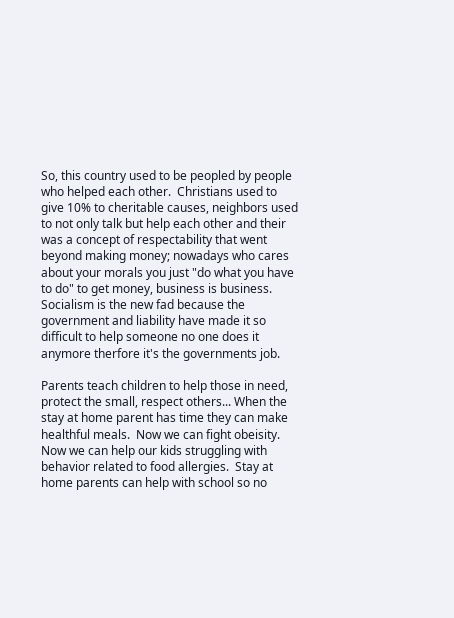So, this country used to be peopled by people who helped each other.  Christians used to give 10% to cheritable causes, neighbors used to not only talk but help each other and their was a concept of respectability that went beyond making money; nowadays who cares about your morals you just "do what you have to do" to get money, business is business.  Socialism is the new fad because the government and liability have made it so difficult to help someone no one does it anymore therfore it's the governments job.

Parents teach children to help those in need, protect the small, respect others... When the stay at home parent has time they can make healthful meals.  Now we can fight obeisity.  Now we can help our kids struggling with behavior related to food allergies.  Stay at home parents can help with school so no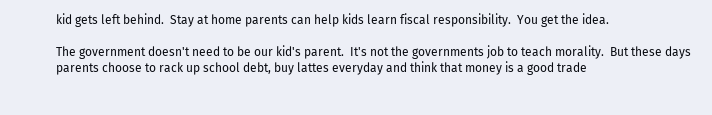kid gets left behind.  Stay at home parents can help kids learn fiscal responsibility.  You get the idea.

The government doesn't need to be our kid's parent.  It's not the governments job to teach morality.  But these days parents choose to rack up school debt, buy lattes everyday and think that money is a good trade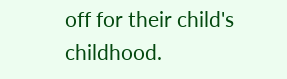off for their child's childhood.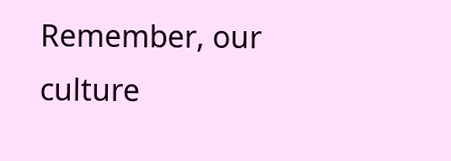Remember, our culture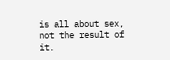is all about sex, not the result of it.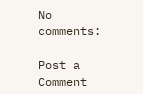No comments:

Post a Comment